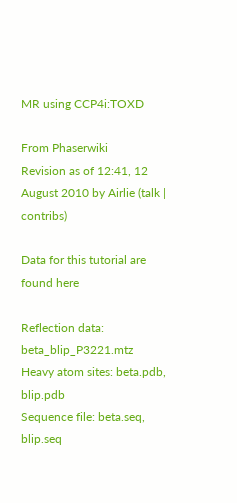MR using CCP4i:TOXD

From Phaserwiki
Revision as of 12:41, 12 August 2010 by Airlie (talk | contribs)

Data for this tutorial are found here

Reflection data: beta_blip_P3221.mtz
Heavy atom sites: beta.pdb, blip.pdb
Sequence file: beta.seq, blip.seq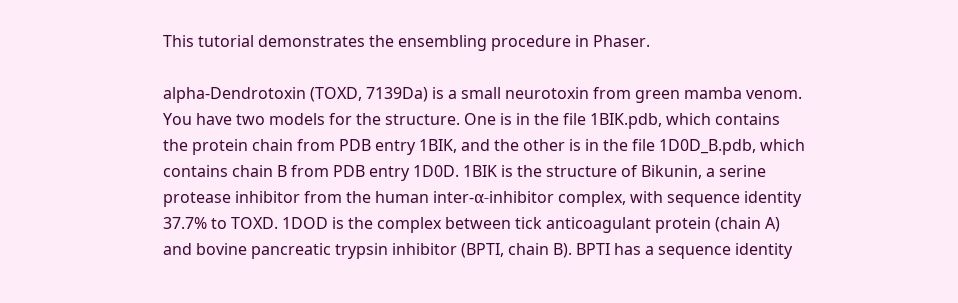This tutorial demonstrates the ensembling procedure in Phaser.

alpha-Dendrotoxin (TOXD, 7139Da) is a small neurotoxin from green mamba venom. You have two models for the structure. One is in the file 1BIK.pdb, which contains the protein chain from PDB entry 1BIK, and the other is in the file 1D0D_B.pdb, which contains chain B from PDB entry 1D0D. 1BIK is the structure of Bikunin, a serine protease inhibitor from the human inter-α-inhibitor complex, with sequence identity 37.7% to TOXD. 1DOD is the complex between tick anticoagulant protein (chain A) and bovine pancreatic trypsin inhibitor (BPTI, chain B). BPTI has a sequence identity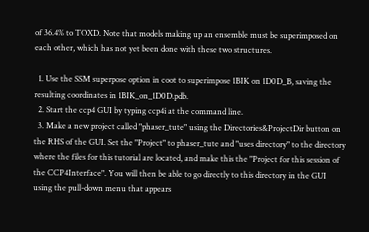of 36.4% to TOXD. Note that models making up an ensemble must be superimposed on each other, which has not yet been done with these two structures.

  1. Use the SSM superpose option in coot to superimpose 1BIK on 1D0D_B, saving the resulting coordinates in 1BIK_on_1D0D.pdb.
  2. Start the ccp4 GUI by typing ccp4i at the command line.
  3. Make a new project called "phaser_tute" using the Directories&ProjectDir button on the RHS of the GUI. Set the "Project" to phaser_tute and "uses directory" to the directory where the files for this tutorial are located, and make this the "Project for this session of the CCP4Interface". You will then be able to go directly to this directory in the GUI using the pull-down menu that appears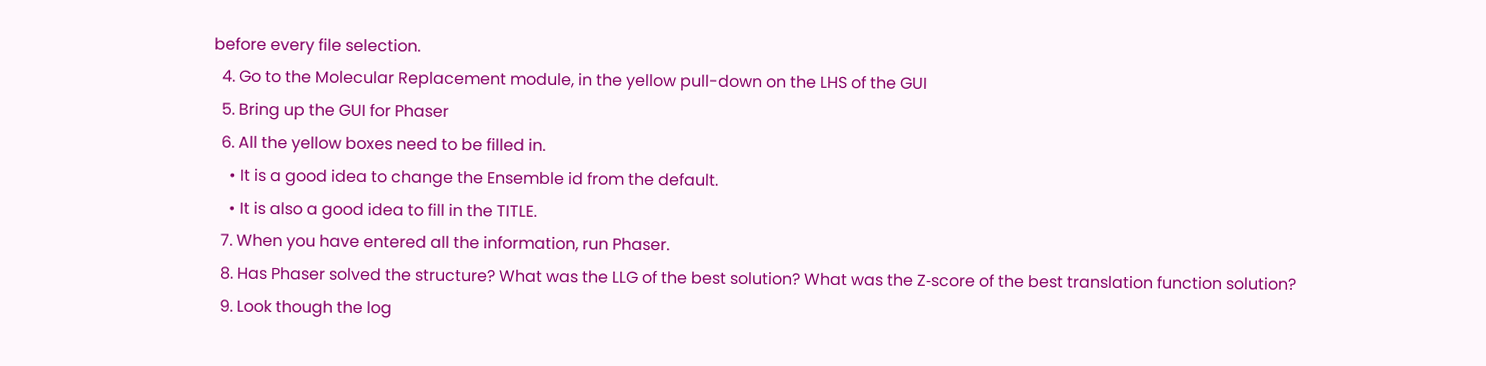before every file selection.
  4. Go to the Molecular Replacement module, in the yellow pull-down on the LHS of the GUI
  5. Bring up the GUI for Phaser
  6. All the yellow boxes need to be filled in.
    • It is a good idea to change the Ensemble id from the default.
    • It is also a good idea to fill in the TITLE.
  7. When you have entered all the information, run Phaser.
  8. Has Phaser solved the structure? What was the LLG of the best solution? What was the Z‑score of the best translation function solution?
  9. Look though the log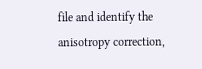file and identify the anisotropy correction,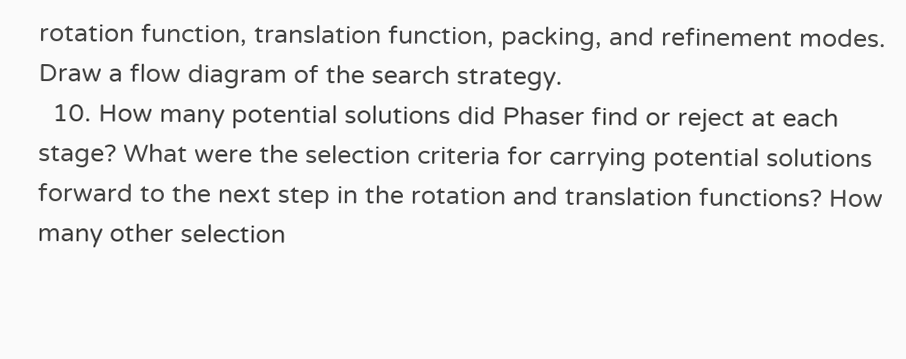rotation function, translation function, packing, and refinement modes. Draw a flow diagram of the search strategy.
  10. How many potential solutions did Phaser find or reject at each stage? What were the selection criteria for carrying potential solutions forward to the next step in the rotation and translation functions? How many other selection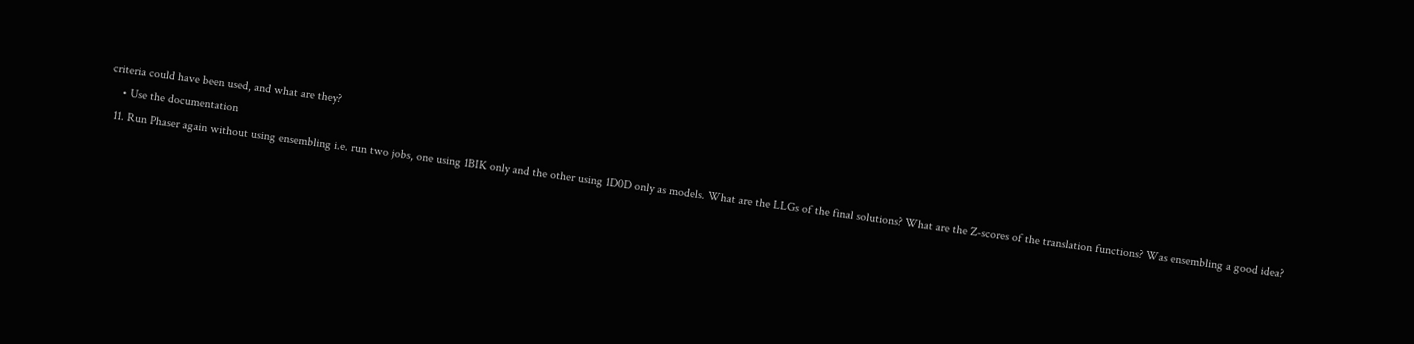criteria could have been used, and what are they?
    • Use the documentation
  11. Run Phaser again without using ensembling i.e. run two jobs, one using 1BIK only and the other using 1D0D only as models. What are the LLGs of the final solutions? What are the Z‑scores of the translation functions? Was ensembling a good idea?